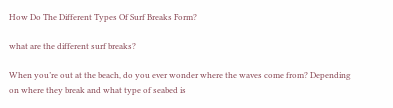How Do The Different Types Of Surf Breaks Form?

what are the different surf breaks?

When you’re out at the beach, do you ever wonder where the waves come from? Depending on where they break and what type of seabed is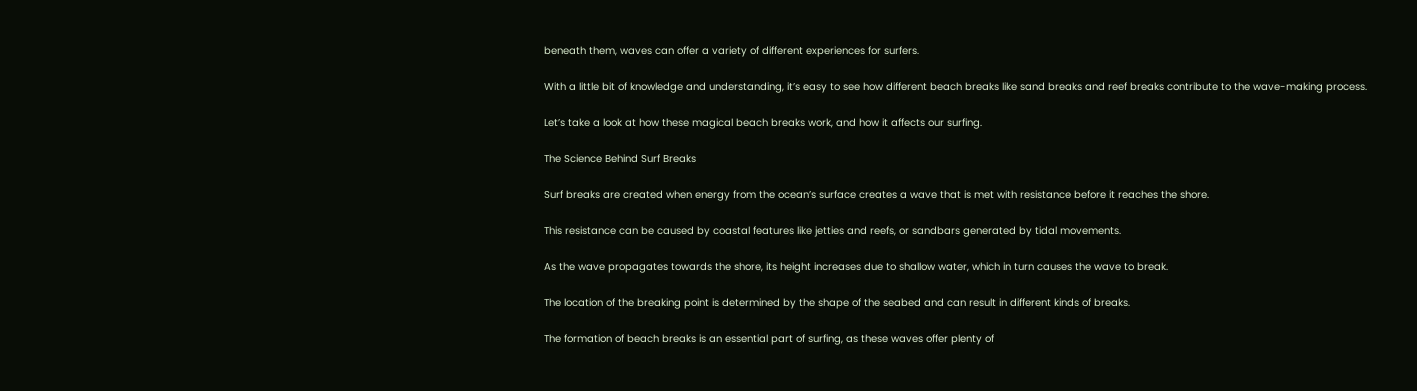beneath them, waves can offer a variety of different experiences for surfers.

With a little bit of knowledge and understanding, it’s easy to see how different beach breaks like sand breaks and reef breaks contribute to the wave-making process.

Let’s take a look at how these magical beach breaks work, and how it affects our surfing.

The Science Behind Surf Breaks

Surf breaks are created when energy from the ocean’s surface creates a wave that is met with resistance before it reaches the shore.

This resistance can be caused by coastal features like jetties and reefs, or sandbars generated by tidal movements.

As the wave propagates towards the shore, its height increases due to shallow water, which in turn causes the wave to break.

The location of the breaking point is determined by the shape of the seabed and can result in different kinds of breaks.

The formation of beach breaks is an essential part of surfing, as these waves offer plenty of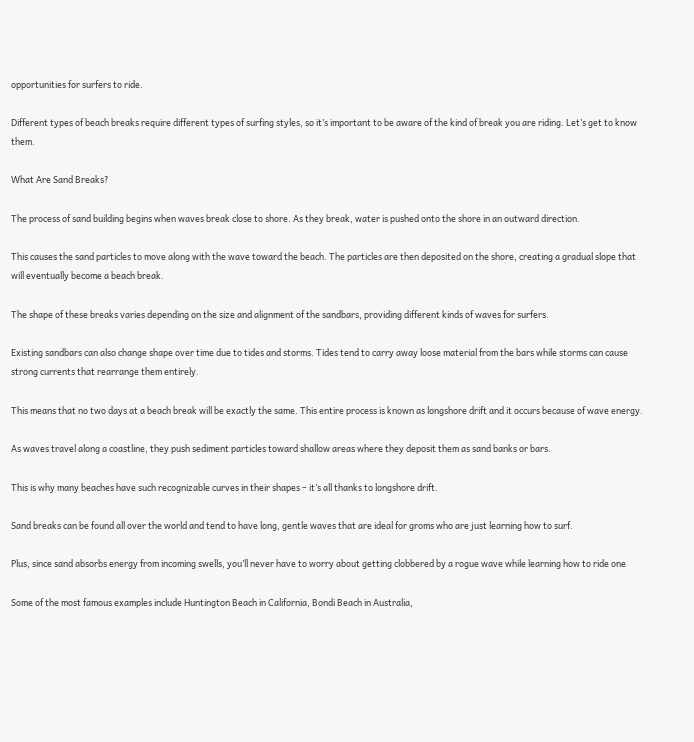opportunities for surfers to ride.

Different types of beach breaks require different types of surfing styles, so it’s important to be aware of the kind of break you are riding. Let’s get to know them.

What Are Sand Breaks?

The process of sand building begins when waves break close to shore. As they break, water is pushed onto the shore in an outward direction.

This causes the sand particles to move along with the wave toward the beach. The particles are then deposited on the shore, creating a gradual slope that will eventually become a beach break.

The shape of these breaks varies depending on the size and alignment of the sandbars, providing different kinds of waves for surfers.

Existing sandbars can also change shape over time due to tides and storms. Tides tend to carry away loose material from the bars while storms can cause strong currents that rearrange them entirely.

This means that no two days at a beach break will be exactly the same. This entire process is known as longshore drift and it occurs because of wave energy.

As waves travel along a coastline, they push sediment particles toward shallow areas where they deposit them as sand banks or bars.

This is why many beaches have such recognizable curves in their shapes – it’s all thanks to longshore drift.

Sand breaks can be found all over the world and tend to have long, gentle waves that are ideal for groms who are just learning how to surf.

Plus, since sand absorbs energy from incoming swells, you’ll never have to worry about getting clobbered by a rogue wave while learning how to ride one

Some of the most famous examples include Huntington Beach in California, Bondi Beach in Australia,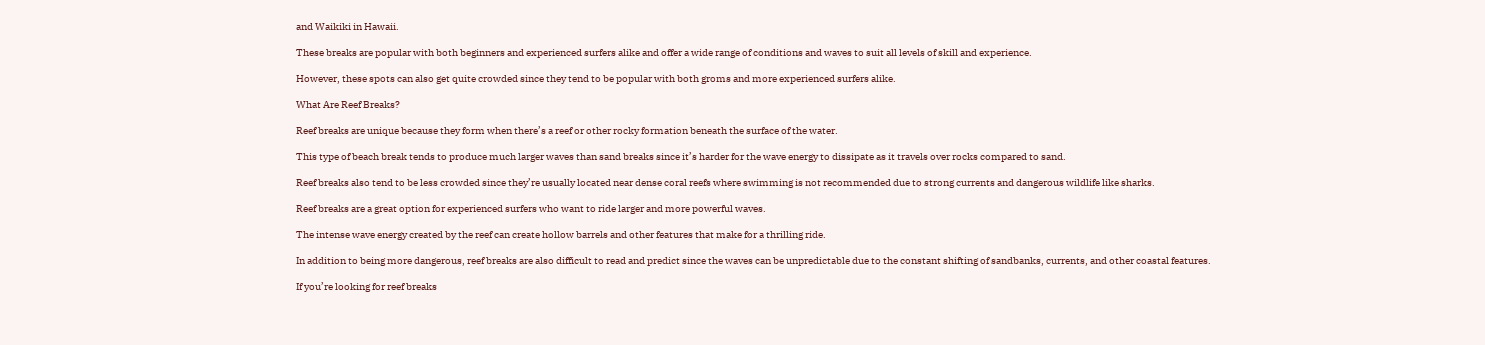and Waikiki in Hawaii.

These breaks are popular with both beginners and experienced surfers alike and offer a wide range of conditions and waves to suit all levels of skill and experience.

However, these spots can also get quite crowded since they tend to be popular with both groms and more experienced surfers alike.

What Are Reef Breaks?

Reef breaks are unique because they form when there’s a reef or other rocky formation beneath the surface of the water.

This type of beach break tends to produce much larger waves than sand breaks since it’s harder for the wave energy to dissipate as it travels over rocks compared to sand.

Reef breaks also tend to be less crowded since they’re usually located near dense coral reefs where swimming is not recommended due to strong currents and dangerous wildlife like sharks.

Reef breaks are a great option for experienced surfers who want to ride larger and more powerful waves.

The intense wave energy created by the reef can create hollow barrels and other features that make for a thrilling ride.

In addition to being more dangerous, reef breaks are also difficult to read and predict since the waves can be unpredictable due to the constant shifting of sandbanks, currents, and other coastal features.

If you’re looking for reef breaks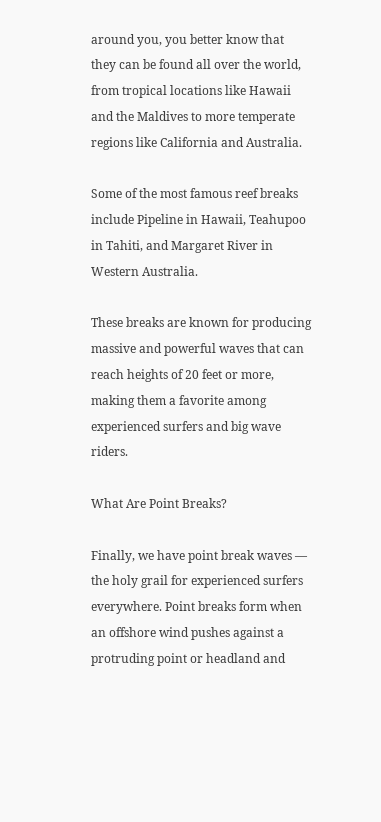around you, you better know that they can be found all over the world, from tropical locations like Hawaii and the Maldives to more temperate regions like California and Australia.

Some of the most famous reef breaks include Pipeline in Hawaii, Teahupoo in Tahiti, and Margaret River in Western Australia.

These breaks are known for producing massive and powerful waves that can reach heights of 20 feet or more, making them a favorite among experienced surfers and big wave riders.

What Are Point Breaks?

Finally, we have point break waves — the holy grail for experienced surfers everywhere. Point breaks form when an offshore wind pushes against a protruding point or headland and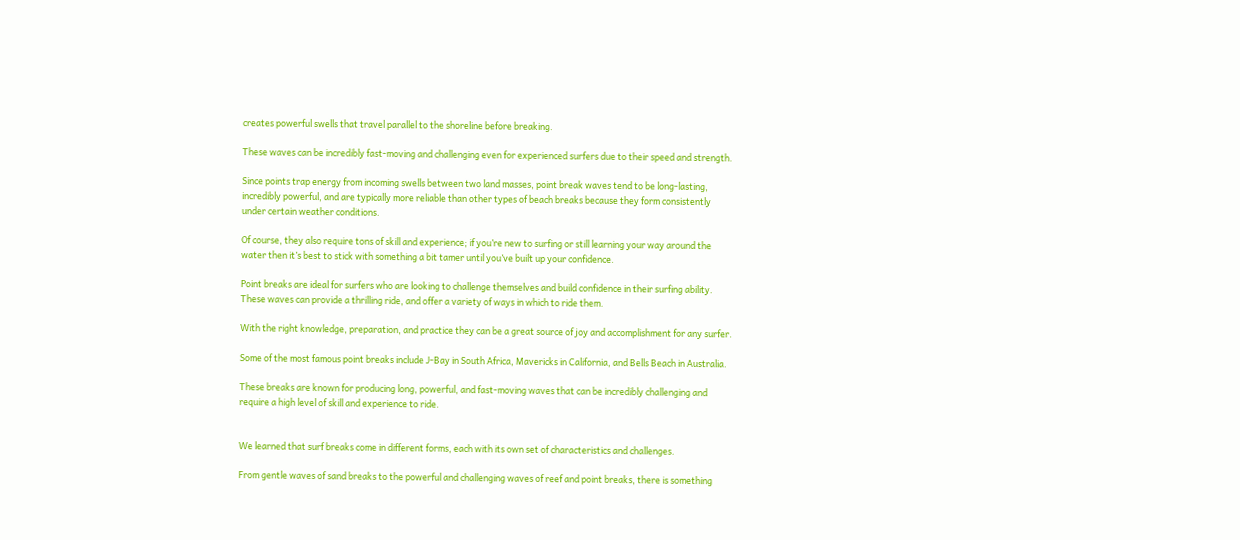creates powerful swells that travel parallel to the shoreline before breaking.

These waves can be incredibly fast-moving and challenging even for experienced surfers due to their speed and strength.

Since points trap energy from incoming swells between two land masses, point break waves tend to be long-lasting, incredibly powerful, and are typically more reliable than other types of beach breaks because they form consistently under certain weather conditions.

Of course, they also require tons of skill and experience; if you’re new to surfing or still learning your way around the water then it’s best to stick with something a bit tamer until you’ve built up your confidence.

Point breaks are ideal for surfers who are looking to challenge themselves and build confidence in their surfing ability. These waves can provide a thrilling ride, and offer a variety of ways in which to ride them.

With the right knowledge, preparation, and practice they can be a great source of joy and accomplishment for any surfer.

Some of the most famous point breaks include J-Bay in South Africa, Mavericks in California, and Bells Beach in Australia.

These breaks are known for producing long, powerful, and fast-moving waves that can be incredibly challenging and require a high level of skill and experience to ride.


We learned that surf breaks come in different forms, each with its own set of characteristics and challenges.

From gentle waves of sand breaks to the powerful and challenging waves of reef and point breaks, there is something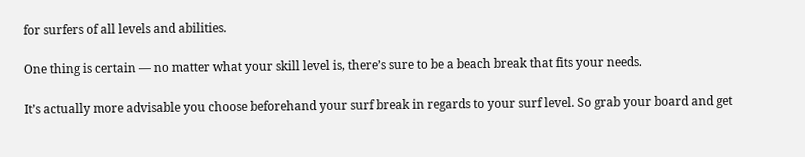for surfers of all levels and abilities.

One thing is certain — no matter what your skill level is, there’s sure to be a beach break that fits your needs.

It’s actually more advisable you choose beforehand your surf break in regards to your surf level. So grab your board and get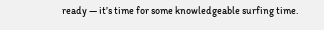ready — it’s time for some knowledgeable surfing time.